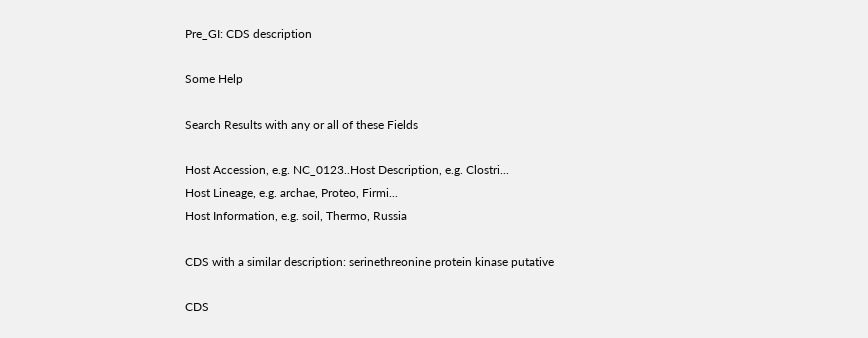Pre_GI: CDS description

Some Help

Search Results with any or all of these Fields

Host Accession, e.g. NC_0123..Host Description, e.g. Clostri...
Host Lineage, e.g. archae, Proteo, Firmi...
Host Information, e.g. soil, Thermo, Russia

CDS with a similar description: serinethreonine protein kinase putative

CDS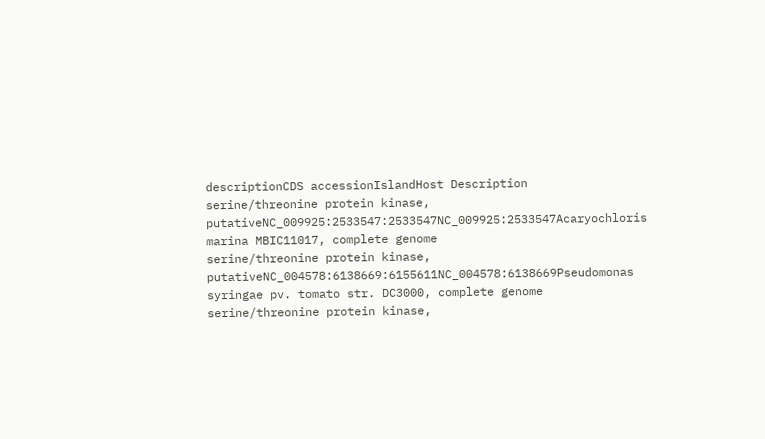descriptionCDS accessionIslandHost Description
serine/threonine protein kinase, putativeNC_009925:2533547:2533547NC_009925:2533547Acaryochloris marina MBIC11017, complete genome
serine/threonine protein kinase, putativeNC_004578:6138669:6155611NC_004578:6138669Pseudomonas syringae pv. tomato str. DC3000, complete genome
serine/threonine protein kinase,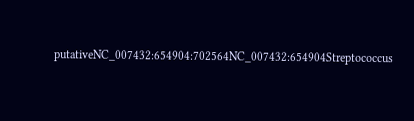putativeNC_007432:654904:702564NC_007432:654904Streptococcus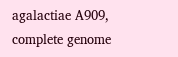agalactiae A909, complete genome